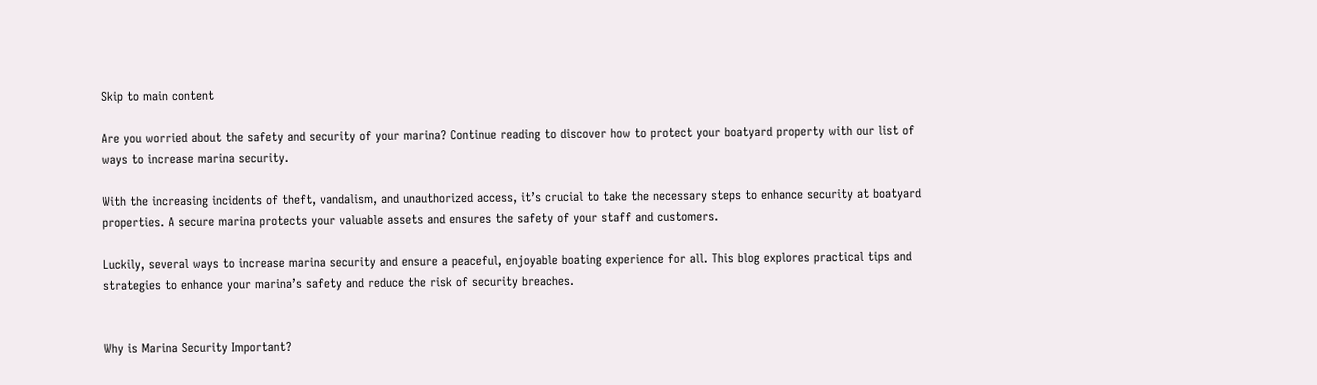Skip to main content

Are you worried about the safety and security of your marina? Continue reading to discover how to protect your boatyard property with our list of ways to increase marina security.

With the increasing incidents of theft, vandalism, and unauthorized access, it’s crucial to take the necessary steps to enhance security at boatyard properties. A secure marina protects your valuable assets and ensures the safety of your staff and customers.

Luckily, several ways to increase marina security and ensure a peaceful, enjoyable boating experience for all. This blog explores practical tips and strategies to enhance your marina’s safety and reduce the risk of security breaches.


Why is Marina Security Important?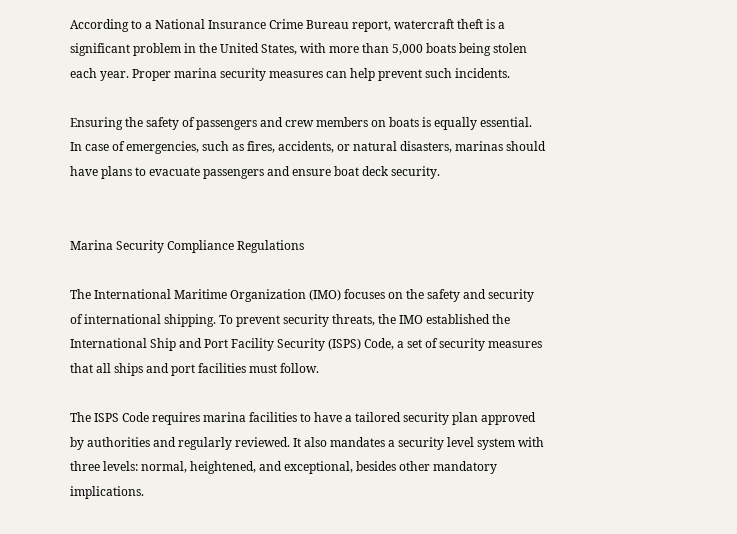According to a National Insurance Crime Bureau report, watercraft theft is a significant problem in the United States, with more than 5,000 boats being stolen each year. Proper marina security measures can help prevent such incidents.

Ensuring the safety of passengers and crew members on boats is equally essential. In case of emergencies, such as fires, accidents, or natural disasters, marinas should have plans to evacuate passengers and ensure boat deck security.


Marina Security Compliance Regulations

The International Maritime Organization (IMO) focuses on the safety and security of international shipping. To prevent security threats, the IMO established the International Ship and Port Facility Security (ISPS) Code, a set of security measures that all ships and port facilities must follow.

The ISPS Code requires marina facilities to have a tailored security plan approved by authorities and regularly reviewed. It also mandates a security level system with three levels: normal, heightened, and exceptional, besides other mandatory implications.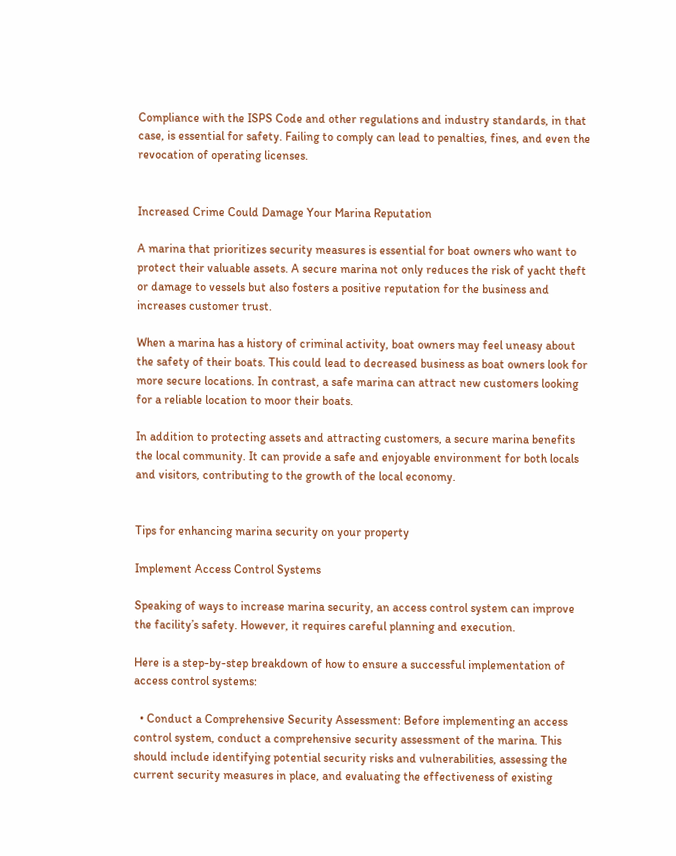Compliance with the ISPS Code and other regulations and industry standards, in that case, is essential for safety. Failing to comply can lead to penalties, fines, and even the revocation of operating licenses.


Increased Crime Could Damage Your Marina Reputation

A marina that prioritizes security measures is essential for boat owners who want to protect their valuable assets. A secure marina not only reduces the risk of yacht theft or damage to vessels but also fosters a positive reputation for the business and increases customer trust.

When a marina has a history of criminal activity, boat owners may feel uneasy about the safety of their boats. This could lead to decreased business as boat owners look for more secure locations. In contrast, a safe marina can attract new customers looking for a reliable location to moor their boats.

In addition to protecting assets and attracting customers, a secure marina benefits the local community. It can provide a safe and enjoyable environment for both locals and visitors, contributing to the growth of the local economy.


Tips for enhancing marina security on your property

Implement Access Control Systems

Speaking of ways to increase marina security, an access control system can improve the facility’s safety. However, it requires careful planning and execution.

Here is a step-by-step breakdown of how to ensure a successful implementation of access control systems:

  • Conduct a Comprehensive Security Assessment: Before implementing an access control system, conduct a comprehensive security assessment of the marina. This should include identifying potential security risks and vulnerabilities, assessing the current security measures in place, and evaluating the effectiveness of existing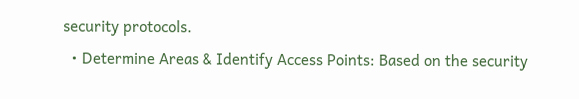security protocols.
  • Determine Areas & Identify Access Points: Based on the security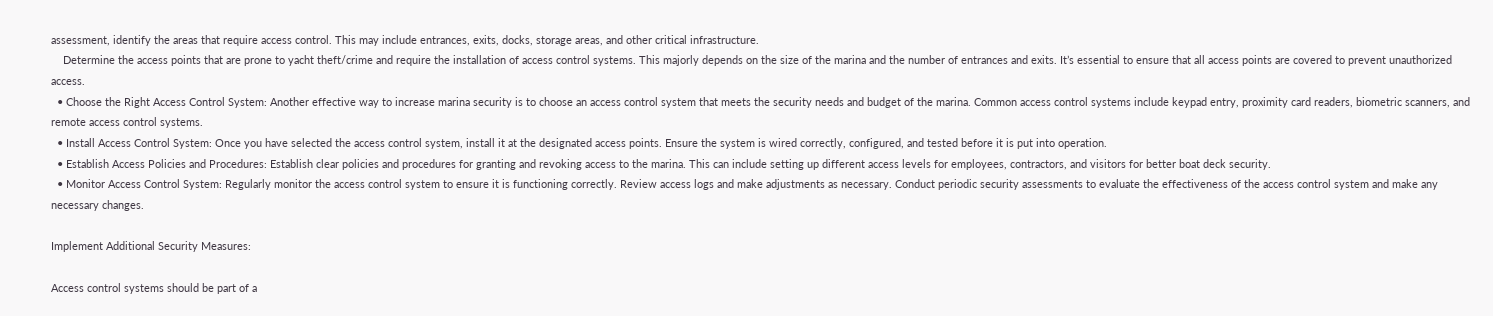assessment, identify the areas that require access control. This may include entrances, exits, docks, storage areas, and other critical infrastructure.
    Determine the access points that are prone to yacht theft/crime and require the installation of access control systems. This majorly depends on the size of the marina and the number of entrances and exits. It’s essential to ensure that all access points are covered to prevent unauthorized access.
  • Choose the Right Access Control System: Another effective way to increase marina security is to choose an access control system that meets the security needs and budget of the marina. Common access control systems include keypad entry, proximity card readers, biometric scanners, and remote access control systems.
  • Install Access Control System: Once you have selected the access control system, install it at the designated access points. Ensure the system is wired correctly, configured, and tested before it is put into operation.
  • Establish Access Policies and Procedures: Establish clear policies and procedures for granting and revoking access to the marina. This can include setting up different access levels for employees, contractors, and visitors for better boat deck security.
  • Monitor Access Control System: Regularly monitor the access control system to ensure it is functioning correctly. Review access logs and make adjustments as necessary. Conduct periodic security assessments to evaluate the effectiveness of the access control system and make any necessary changes.

Implement Additional Security Measures:

Access control systems should be part of a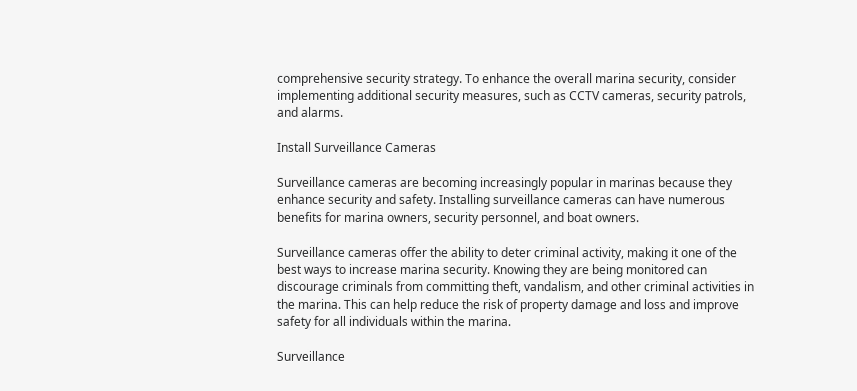comprehensive security strategy. To enhance the overall marina security, consider implementing additional security measures, such as CCTV cameras, security patrols, and alarms.

Install Surveillance Cameras

Surveillance cameras are becoming increasingly popular in marinas because they enhance security and safety. Installing surveillance cameras can have numerous benefits for marina owners, security personnel, and boat owners.

Surveillance cameras offer the ability to deter criminal activity, making it one of the best ways to increase marina security. Knowing they are being monitored can discourage criminals from committing theft, vandalism, and other criminal activities in the marina. This can help reduce the risk of property damage and loss and improve safety for all individuals within the marina.

Surveillance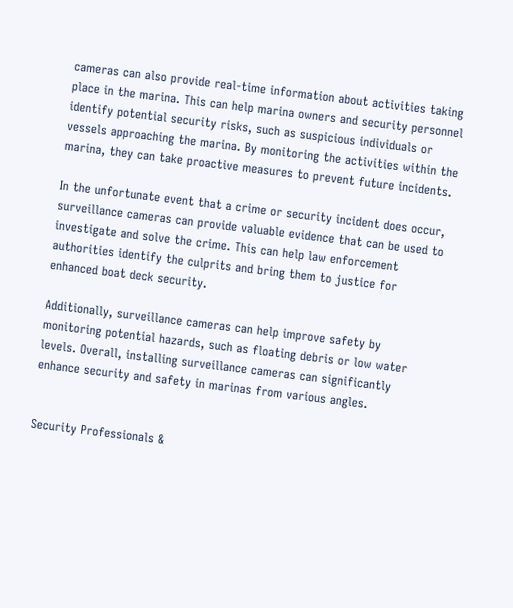cameras can also provide real-time information about activities taking place in the marina. This can help marina owners and security personnel identify potential security risks, such as suspicious individuals or vessels approaching the marina. By monitoring the activities within the marina, they can take proactive measures to prevent future incidents.

In the unfortunate event that a crime or security incident does occur, surveillance cameras can provide valuable evidence that can be used to investigate and solve the crime. This can help law enforcement authorities identify the culprits and bring them to justice for enhanced boat deck security.

Additionally, surveillance cameras can help improve safety by monitoring potential hazards, such as floating debris or low water levels. Overall, installing surveillance cameras can significantly enhance security and safety in marinas from various angles.


Security Professionals &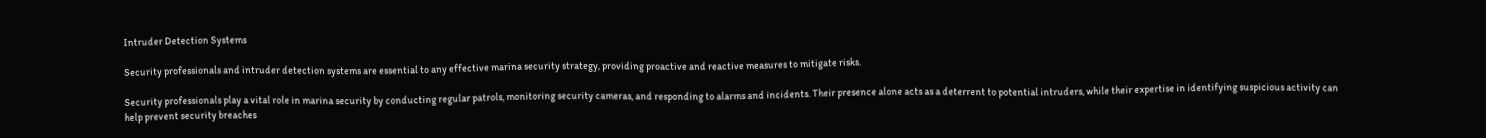Intruder Detection Systems

Security professionals and intruder detection systems are essential to any effective marina security strategy, providing proactive and reactive measures to mitigate risks.

Security professionals play a vital role in marina security by conducting regular patrols, monitoring security cameras, and responding to alarms and incidents. Their presence alone acts as a deterrent to potential intruders, while their expertise in identifying suspicious activity can help prevent security breaches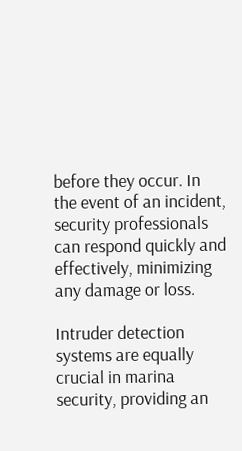before they occur. In the event of an incident, security professionals can respond quickly and effectively, minimizing any damage or loss.

Intruder detection systems are equally crucial in marina security, providing an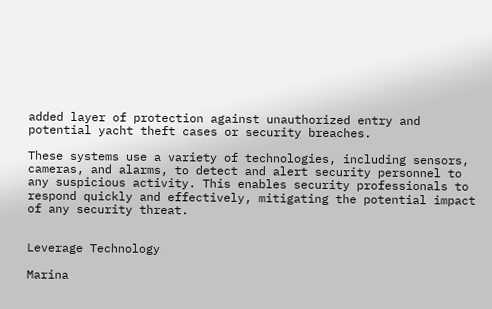added layer of protection against unauthorized entry and potential yacht theft cases or security breaches.

These systems use a variety of technologies, including sensors, cameras, and alarms, to detect and alert security personnel to any suspicious activity. This enables security professionals to respond quickly and effectively, mitigating the potential impact of any security threat.


Leverage Technology

Marina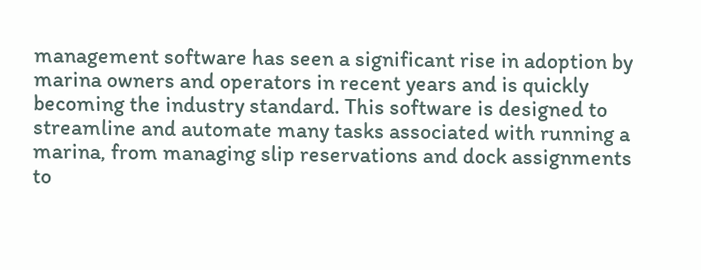management software has seen a significant rise in adoption by marina owners and operators in recent years and is quickly becoming the industry standard. This software is designed to streamline and automate many tasks associated with running a marina, from managing slip reservations and dock assignments to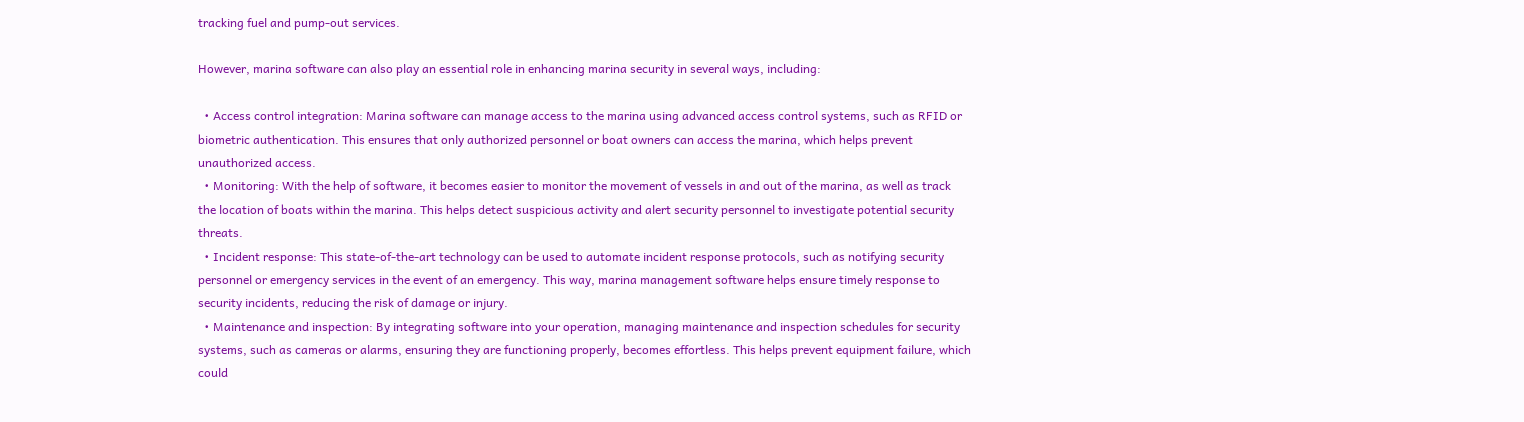tracking fuel and pump-out services.

However, marina software can also play an essential role in enhancing marina security in several ways, including:

  • Access control integration: Marina software can manage access to the marina using advanced access control systems, such as RFID or biometric authentication. This ensures that only authorized personnel or boat owners can access the marina, which helps prevent unauthorized access.
  • Monitoring: With the help of software, it becomes easier to monitor the movement of vessels in and out of the marina, as well as track the location of boats within the marina. This helps detect suspicious activity and alert security personnel to investigate potential security threats.
  • Incident response: This state-of-the-art technology can be used to automate incident response protocols, such as notifying security personnel or emergency services in the event of an emergency. This way, marina management software helps ensure timely response to security incidents, reducing the risk of damage or injury.
  • Maintenance and inspection: By integrating software into your operation, managing maintenance and inspection schedules for security systems, such as cameras or alarms, ensuring they are functioning properly, becomes effortless. This helps prevent equipment failure, which could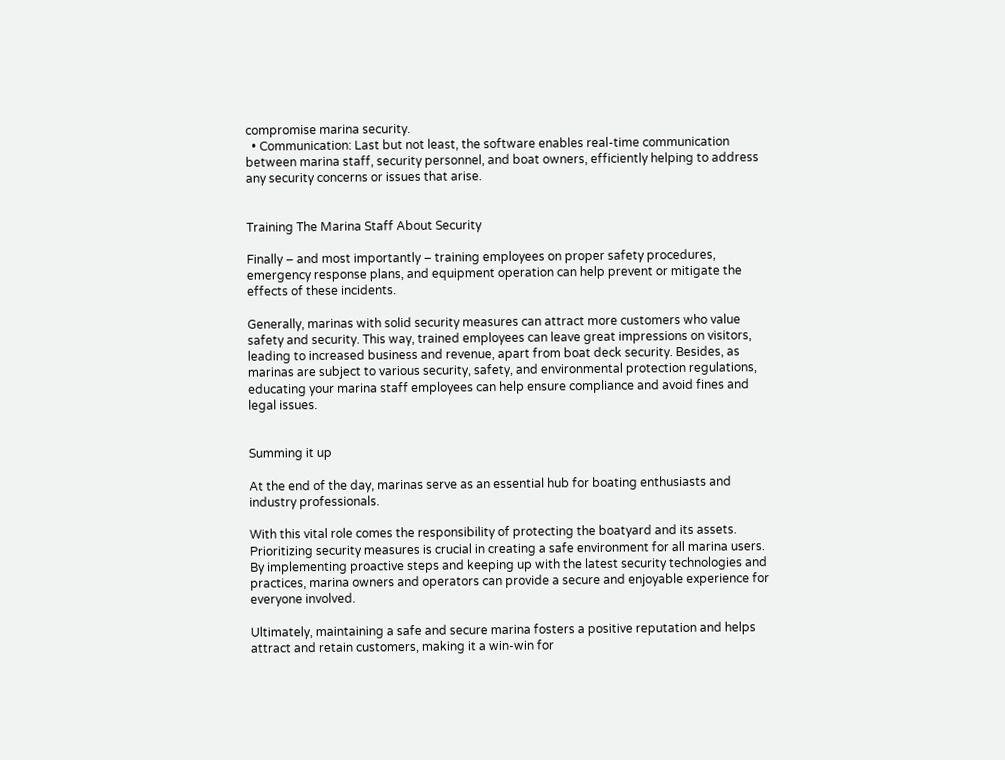compromise marina security.
  • Communication: Last but not least, the software enables real-time communication between marina staff, security personnel, and boat owners, efficiently helping to address any security concerns or issues that arise.


Training The Marina Staff About Security

Finally – and most importantly – training employees on proper safety procedures, emergency response plans, and equipment operation can help prevent or mitigate the effects of these incidents.

Generally, marinas with solid security measures can attract more customers who value safety and security. This way, trained employees can leave great impressions on visitors, leading to increased business and revenue, apart from boat deck security. Besides, as marinas are subject to various security, safety, and environmental protection regulations, educating your marina staff employees can help ensure compliance and avoid fines and legal issues.


Summing it up

At the end of the day, marinas serve as an essential hub for boating enthusiasts and industry professionals.

With this vital role comes the responsibility of protecting the boatyard and its assets. Prioritizing security measures is crucial in creating a safe environment for all marina users. By implementing proactive steps and keeping up with the latest security technologies and practices, marina owners and operators can provide a secure and enjoyable experience for everyone involved.

Ultimately, maintaining a safe and secure marina fosters a positive reputation and helps attract and retain customers, making it a win-win for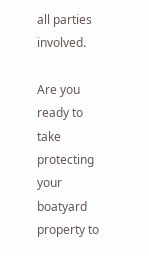all parties involved.

Are you ready to take protecting your boatyard property to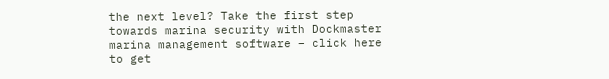the next level? Take the first step towards marina security with Dockmaster marina management software – click here to get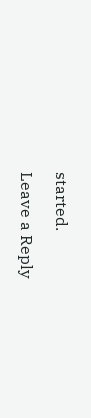started.

Leave a Reply